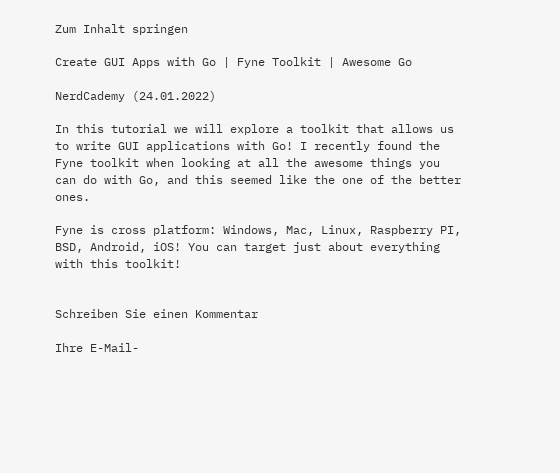Zum Inhalt springen

Create GUI Apps with Go | Fyne Toolkit | Awesome Go

NerdCademy (24.01.2022)

In this tutorial we will explore a toolkit that allows us to write GUI applications with Go! I recently found the Fyne toolkit when looking at all the awesome things you can do with Go, and this seemed like the one of the better ones.

Fyne is cross platform: Windows, Mac, Linux, Raspberry PI, BSD, Android, iOS! You can target just about everything with this toolkit!


Schreiben Sie einen Kommentar

Ihre E-Mail-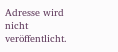Adresse wird nicht veröffentlicht.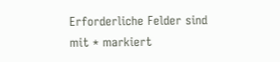Erforderliche Felder sind mit * markiert